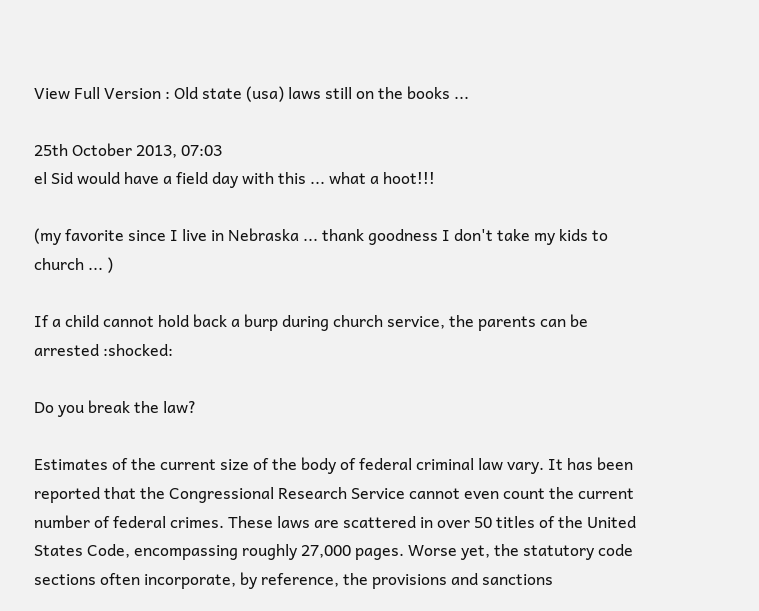View Full Version : Old state (usa) laws still on the books ...

25th October 2013, 07:03
el Sid would have a field day with this ... what a hoot!!!

(my favorite since I live in Nebraska ... thank goodness I don't take my kids to church ... )

If a child cannot hold back a burp during church service, the parents can be arrested :shocked:

Do you break the law?

Estimates of the current size of the body of federal criminal law vary. It has been reported that the Congressional Research Service cannot even count the current number of federal crimes. These laws are scattered in over 50 titles of the United States Code, encompassing roughly 27,000 pages. Worse yet, the statutory code sections often incorporate, by reference, the provisions and sanctions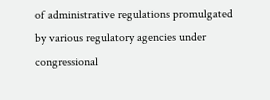of administrative regulations promulgated by various regulatory agencies under congressional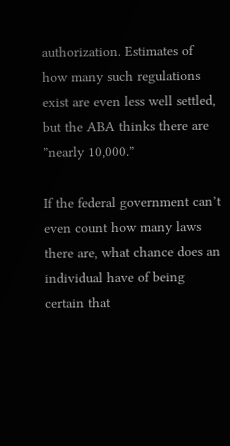authorization. Estimates of how many such regulations exist are even less well settled, but the ABA thinks there are ”nearly 10,000.”

If the federal government can’t even count how many laws there are, what chance does an individual have of being certain that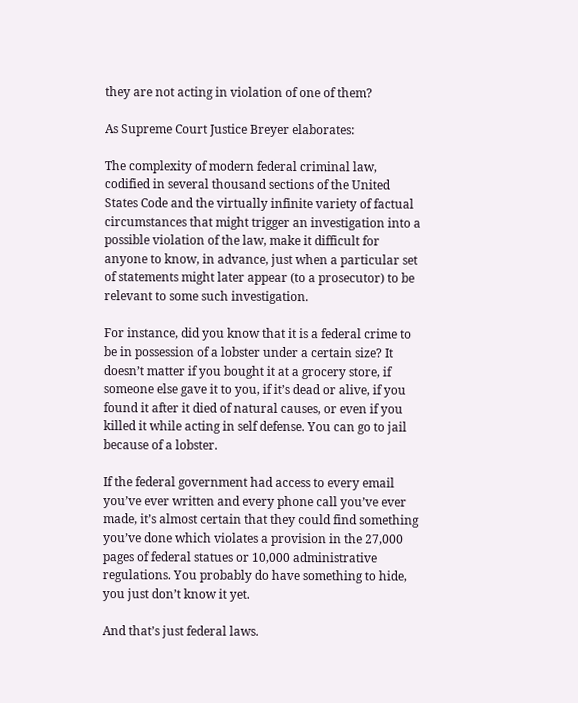they are not acting in violation of one of them?

As Supreme Court Justice Breyer elaborates:

The complexity of modern federal criminal law, codified in several thousand sections of the United States Code and the virtually infinite variety of factual circumstances that might trigger an investigation into a possible violation of the law, make it difficult for anyone to know, in advance, just when a particular set of statements might later appear (to a prosecutor) to be relevant to some such investigation.

For instance, did you know that it is a federal crime to be in possession of a lobster under a certain size? It doesn’t matter if you bought it at a grocery store, if someone else gave it to you, if it’s dead or alive, if you found it after it died of natural causes, or even if you killed it while acting in self defense. You can go to jail because of a lobster.

If the federal government had access to every email you’ve ever written and every phone call you’ve ever made, it’s almost certain that they could find something you’ve done which violates a provision in the 27,000 pages of federal statues or 10,000 administrative regulations. You probably do have something to hide, you just don’t know it yet.

And that’s just federal laws.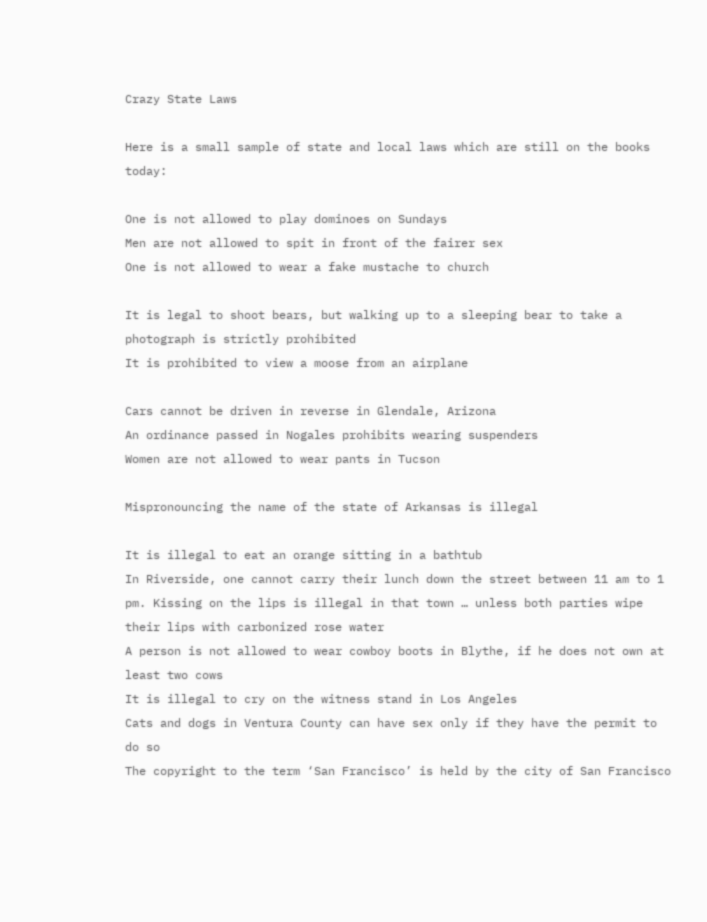Crazy State Laws

Here is a small sample of state and local laws which are still on the books today:

One is not allowed to play dominoes on Sundays
Men are not allowed to spit in front of the fairer sex
One is not allowed to wear a fake mustache to church

It is legal to shoot bears, but walking up to a sleeping bear to take a photograph is strictly prohibited
It is prohibited to view a moose from an airplane

Cars cannot be driven in reverse in Glendale, Arizona
An ordinance passed in Nogales prohibits wearing suspenders
Women are not allowed to wear pants in Tucson

Mispronouncing the name of the state of Arkansas is illegal

It is illegal to eat an orange sitting in a bathtub
In Riverside, one cannot carry their lunch down the street between 11 am to 1 pm. Kissing on the lips is illegal in that town … unless both parties wipe their lips with carbonized rose water
A person is not allowed to wear cowboy boots in Blythe, if he does not own at least two cows
It is illegal to cry on the witness stand in Los Angeles
Cats and dogs in Ventura County can have sex only if they have the permit to do so
The copyright to the term ‘San Francisco’ is held by the city of San Francisco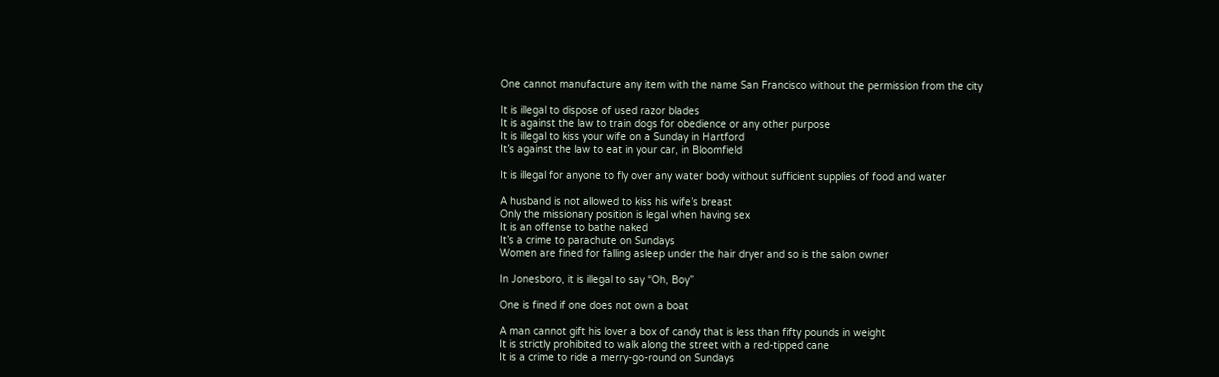One cannot manufacture any item with the name San Francisco without the permission from the city

It is illegal to dispose of used razor blades
It is against the law to train dogs for obedience or any other purpose
It is illegal to kiss your wife on a Sunday in Hartford
It’s against the law to eat in your car, in Bloomfield

It is illegal for anyone to fly over any water body without sufficient supplies of food and water

A husband is not allowed to kiss his wife’s breast
Only the missionary position is legal when having sex
It is an offense to bathe naked
It’s a crime to parachute on Sundays
Women are fined for falling asleep under the hair dryer and so is the salon owner

In Jonesboro, it is illegal to say “Oh, Boy”

One is fined if one does not own a boat

A man cannot gift his lover a box of candy that is less than fifty pounds in weight
It is strictly prohibited to walk along the street with a red-tipped cane
It is a crime to ride a merry-go-round on Sundays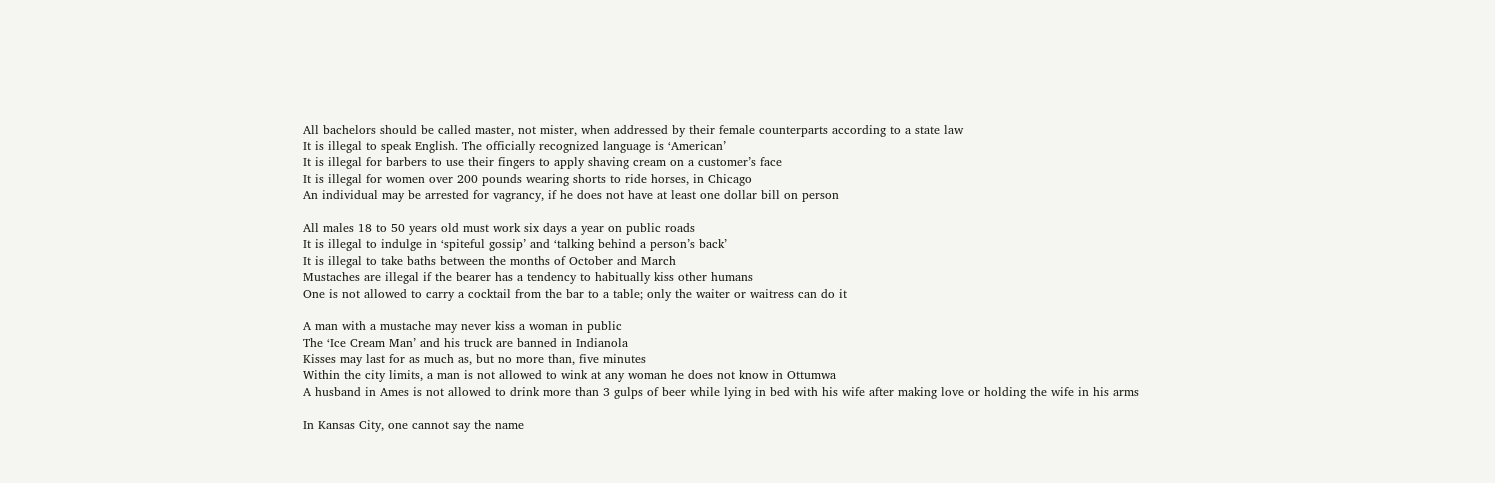All bachelors should be called master, not mister, when addressed by their female counterparts according to a state law
It is illegal to speak English. The officially recognized language is ‘American’
It is illegal for barbers to use their fingers to apply shaving cream on a customer’s face
It is illegal for women over 200 pounds wearing shorts to ride horses, in Chicago
An individual may be arrested for vagrancy, if he does not have at least one dollar bill on person

All males 18 to 50 years old must work six days a year on public roads
It is illegal to indulge in ‘spiteful gossip’ and ‘talking behind a person’s back’
It is illegal to take baths between the months of October and March
Mustaches are illegal if the bearer has a tendency to habitually kiss other humans
One is not allowed to carry a cocktail from the bar to a table; only the waiter or waitress can do it

A man with a mustache may never kiss a woman in public
The ‘Ice Cream Man’ and his truck are banned in Indianola
Kisses may last for as much as, but no more than, five minutes
Within the city limits, a man is not allowed to wink at any woman he does not know in Ottumwa
A husband in Ames is not allowed to drink more than 3 gulps of beer while lying in bed with his wife after making love or holding the wife in his arms

In Kansas City, one cannot say the name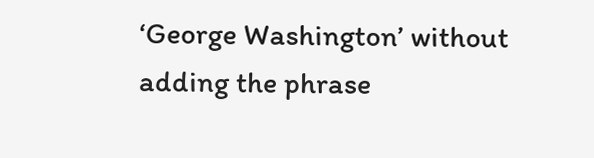‘George Washington’ without adding the phrase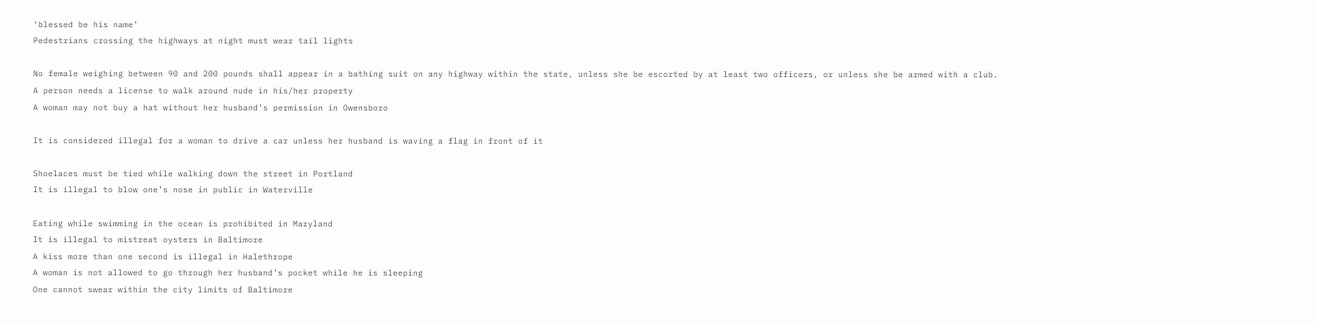‘blessed be his name’
Pedestrians crossing the highways at night must wear tail lights

No female weighing between 90 and 200 pounds shall appear in a bathing suit on any highway within the state, unless she be escorted by at least two officers, or unless she be armed with a club.
A person needs a license to walk around nude in his/her property
A woman may not buy a hat without her husband’s permission in Owensboro

It is considered illegal for a woman to drive a car unless her husband is waving a flag in front of it

Shoelaces must be tied while walking down the street in Portland
It is illegal to blow one’s nose in public in Waterville

Eating while swimming in the ocean is prohibited in Maryland
It is illegal to mistreat oysters in Baltimore
A kiss more than one second is illegal in Halethrope
A woman is not allowed to go through her husband’s pocket while he is sleeping
One cannot swear within the city limits of Baltimore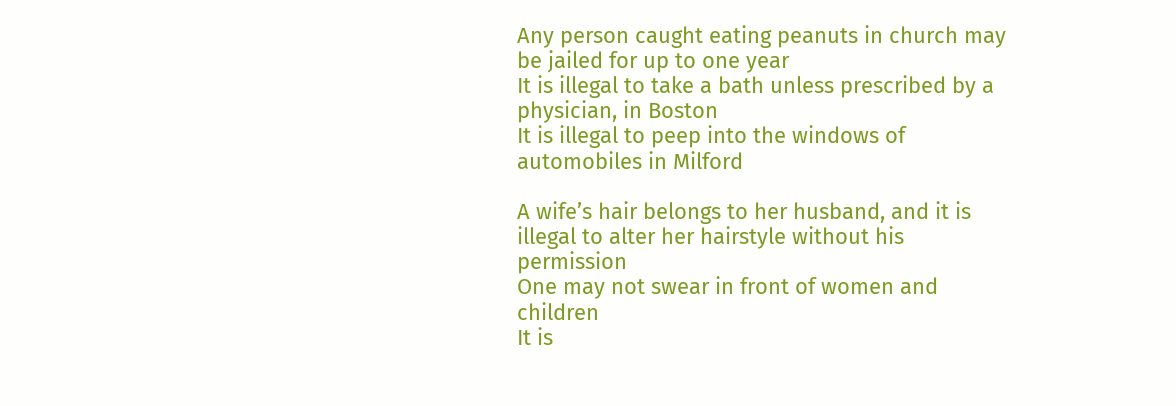Any person caught eating peanuts in church may be jailed for up to one year
It is illegal to take a bath unless prescribed by a physician, in Boston
It is illegal to peep into the windows of automobiles in Milford

A wife’s hair belongs to her husband, and it is illegal to alter her hairstyle without his permission
One may not swear in front of women and children
It is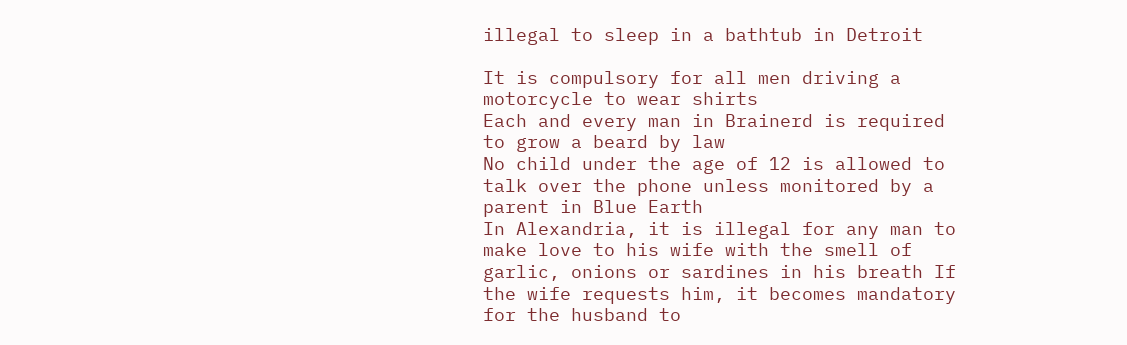illegal to sleep in a bathtub in Detroit

It is compulsory for all men driving a motorcycle to wear shirts
Each and every man in Brainerd is required to grow a beard by law
No child under the age of 12 is allowed to talk over the phone unless monitored by a parent in Blue Earth
In Alexandria, it is illegal for any man to make love to his wife with the smell of garlic, onions or sardines in his breath If the wife requests him, it becomes mandatory for the husband to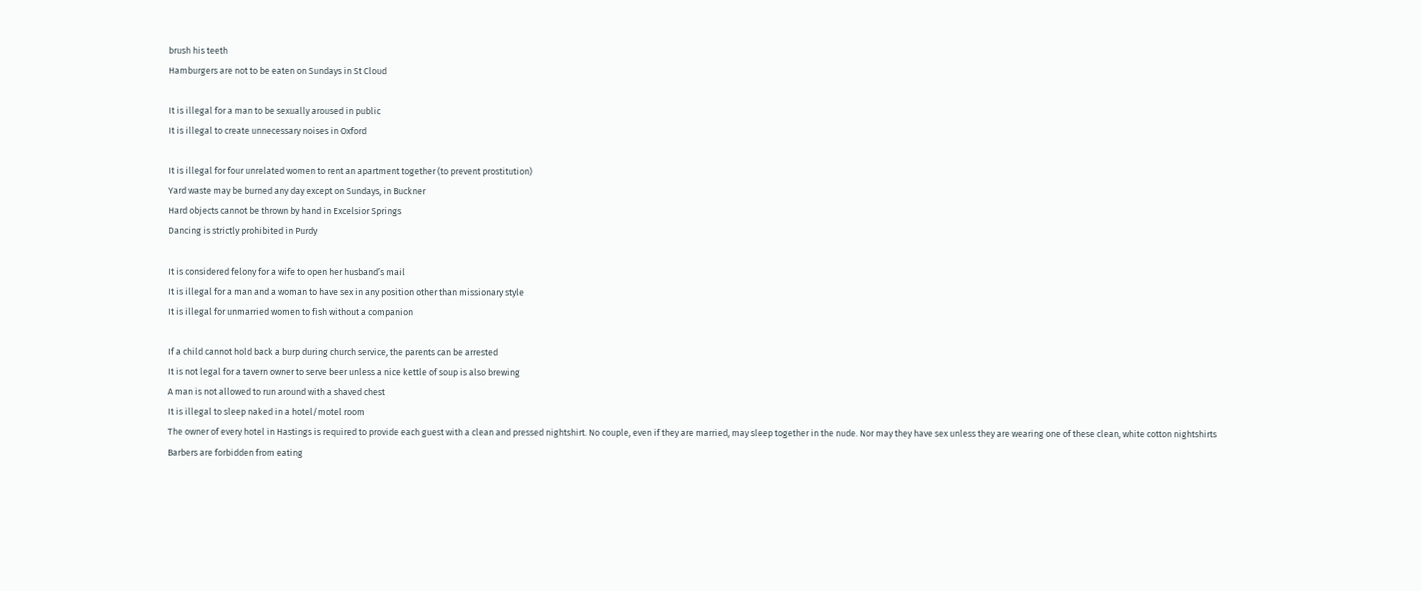brush his teeth
Hamburgers are not to be eaten on Sundays in St Cloud

It is illegal for a man to be sexually aroused in public
It is illegal to create unnecessary noises in Oxford

It is illegal for four unrelated women to rent an apartment together (to prevent prostitution)
Yard waste may be burned any day except on Sundays, in Buckner
Hard objects cannot be thrown by hand in Excelsior Springs
Dancing is strictly prohibited in Purdy

It is considered felony for a wife to open her husband’s mail
It is illegal for a man and a woman to have sex in any position other than missionary style
It is illegal for unmarried women to fish without a companion

If a child cannot hold back a burp during church service, the parents can be arrested
It is not legal for a tavern owner to serve beer unless a nice kettle of soup is also brewing
A man is not allowed to run around with a shaved chest
It is illegal to sleep naked in a hotel/motel room
The owner of every hotel in Hastings is required to provide each guest with a clean and pressed nightshirt. No couple, even if they are married, may sleep together in the nude. Nor may they have sex unless they are wearing one of these clean, white cotton nightshirts
Barbers are forbidden from eating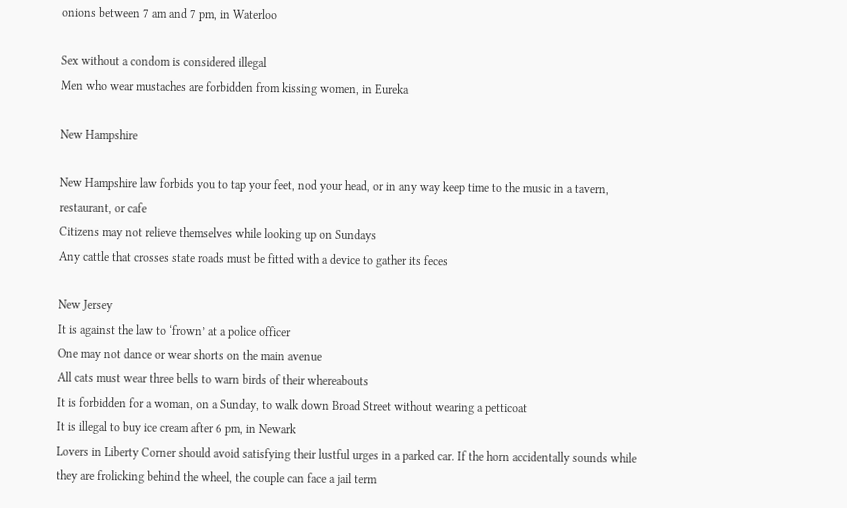onions between 7 am and 7 pm, in Waterloo

Sex without a condom is considered illegal
Men who wear mustaches are forbidden from kissing women, in Eureka

New Hampshire

New Hampshire law forbids you to tap your feet, nod your head, or in any way keep time to the music in a tavern, restaurant, or cafe
Citizens may not relieve themselves while looking up on Sundays
Any cattle that crosses state roads must be fitted with a device to gather its feces

New Jersey
It is against the law to ‘frown’ at a police officer
One may not dance or wear shorts on the main avenue
All cats must wear three bells to warn birds of their whereabouts
It is forbidden for a woman, on a Sunday, to walk down Broad Street without wearing a petticoat
It is illegal to buy ice cream after 6 pm, in Newark
Lovers in Liberty Corner should avoid satisfying their lustful urges in a parked car. If the horn accidentally sounds while they are frolicking behind the wheel, the couple can face a jail term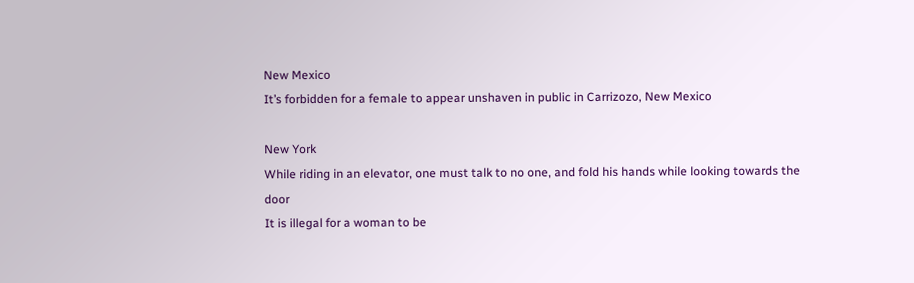New Mexico
It’s forbidden for a female to appear unshaven in public in Carrizozo, New Mexico

New York
While riding in an elevator, one must talk to no one, and fold his hands while looking towards the door
It is illegal for a woman to be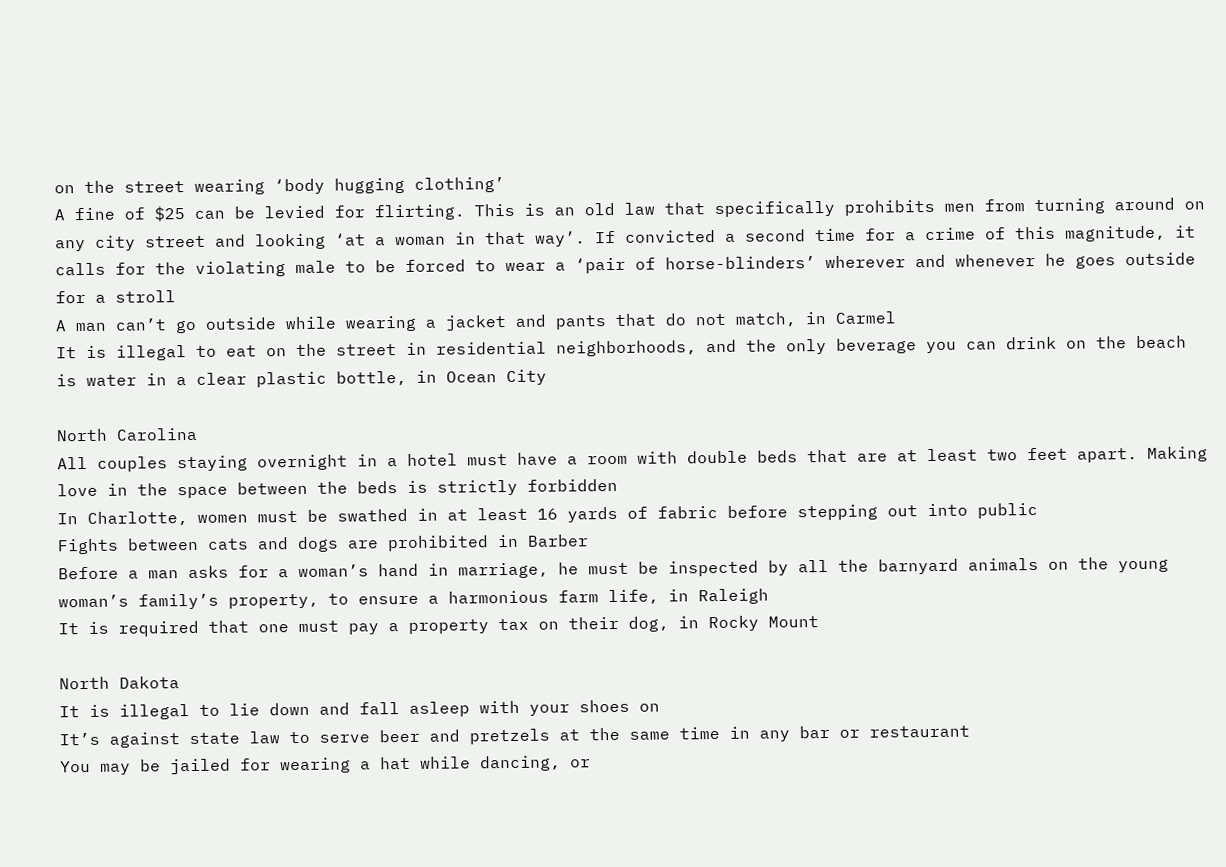on the street wearing ‘body hugging clothing’
A fine of $25 can be levied for flirting. This is an old law that specifically prohibits men from turning around on any city street and looking ‘at a woman in that way’. If convicted a second time for a crime of this magnitude, it calls for the violating male to be forced to wear a ‘pair of horse-blinders’ wherever and whenever he goes outside for a stroll
A man can’t go outside while wearing a jacket and pants that do not match, in Carmel
It is illegal to eat on the street in residential neighborhoods, and the only beverage you can drink on the beach is water in a clear plastic bottle, in Ocean City

North Carolina
All couples staying overnight in a hotel must have a room with double beds that are at least two feet apart. Making love in the space between the beds is strictly forbidden
In Charlotte, women must be swathed in at least 16 yards of fabric before stepping out into public
Fights between cats and dogs are prohibited in Barber
Before a man asks for a woman’s hand in marriage, he must be inspected by all the barnyard animals on the young woman’s family’s property, to ensure a harmonious farm life, in Raleigh
It is required that one must pay a property tax on their dog, in Rocky Mount

North Dakota
It is illegal to lie down and fall asleep with your shoes on
It’s against state law to serve beer and pretzels at the same time in any bar or restaurant
You may be jailed for wearing a hat while dancing, or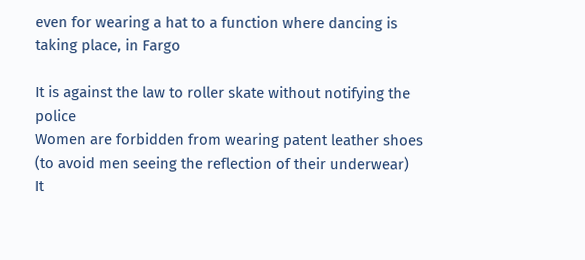even for wearing a hat to a function where dancing is taking place, in Fargo

It is against the law to roller skate without notifying the police
Women are forbidden from wearing patent leather shoes (to avoid men seeing the reflection of their underwear)
It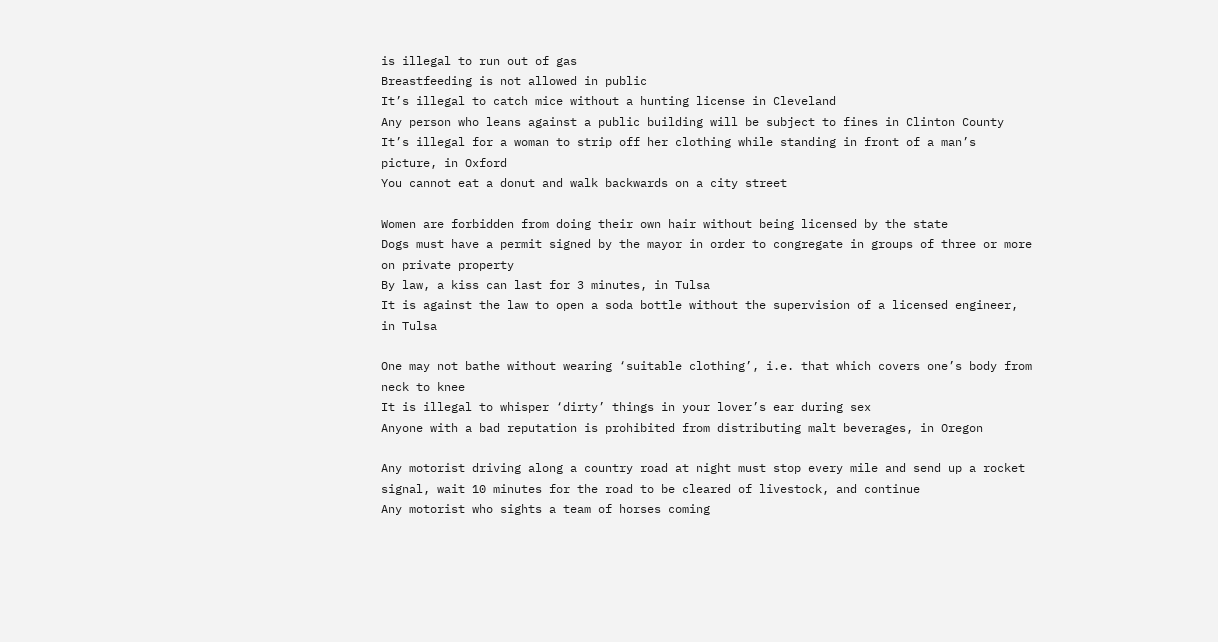is illegal to run out of gas
Breastfeeding is not allowed in public
It’s illegal to catch mice without a hunting license in Cleveland
Any person who leans against a public building will be subject to fines in Clinton County
It’s illegal for a woman to strip off her clothing while standing in front of a man’s picture, in Oxford
You cannot eat a donut and walk backwards on a city street

Women are forbidden from doing their own hair without being licensed by the state
Dogs must have a permit signed by the mayor in order to congregate in groups of three or more on private property
By law, a kiss can last for 3 minutes, in Tulsa
It is against the law to open a soda bottle without the supervision of a licensed engineer, in Tulsa

One may not bathe without wearing ‘suitable clothing’, i.e. that which covers one’s body from neck to knee
It is illegal to whisper ‘dirty’ things in your lover’s ear during sex
Anyone with a bad reputation is prohibited from distributing malt beverages, in Oregon

Any motorist driving along a country road at night must stop every mile and send up a rocket signal, wait 10 minutes for the road to be cleared of livestock, and continue
Any motorist who sights a team of horses coming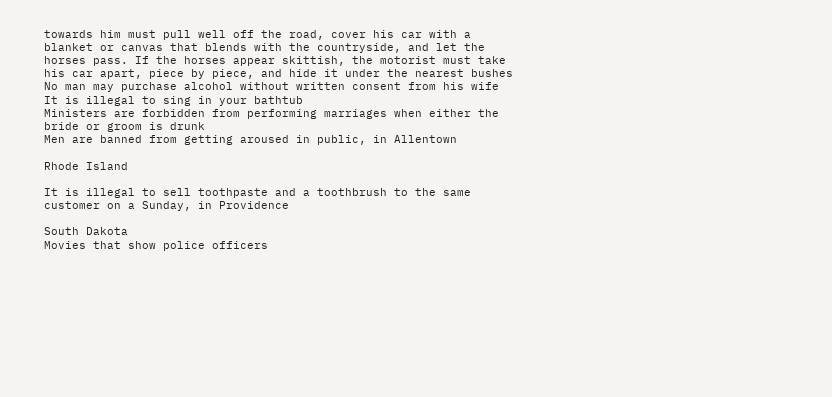towards him must pull well off the road, cover his car with a blanket or canvas that blends with the countryside, and let the horses pass. If the horses appear skittish, the motorist must take his car apart, piece by piece, and hide it under the nearest bushes
No man may purchase alcohol without written consent from his wife
It is illegal to sing in your bathtub
Ministers are forbidden from performing marriages when either the bride or groom is drunk
Men are banned from getting aroused in public, in Allentown

Rhode Island

It is illegal to sell toothpaste and a toothbrush to the same customer on a Sunday, in Providence

South Dakota
Movies that show police officers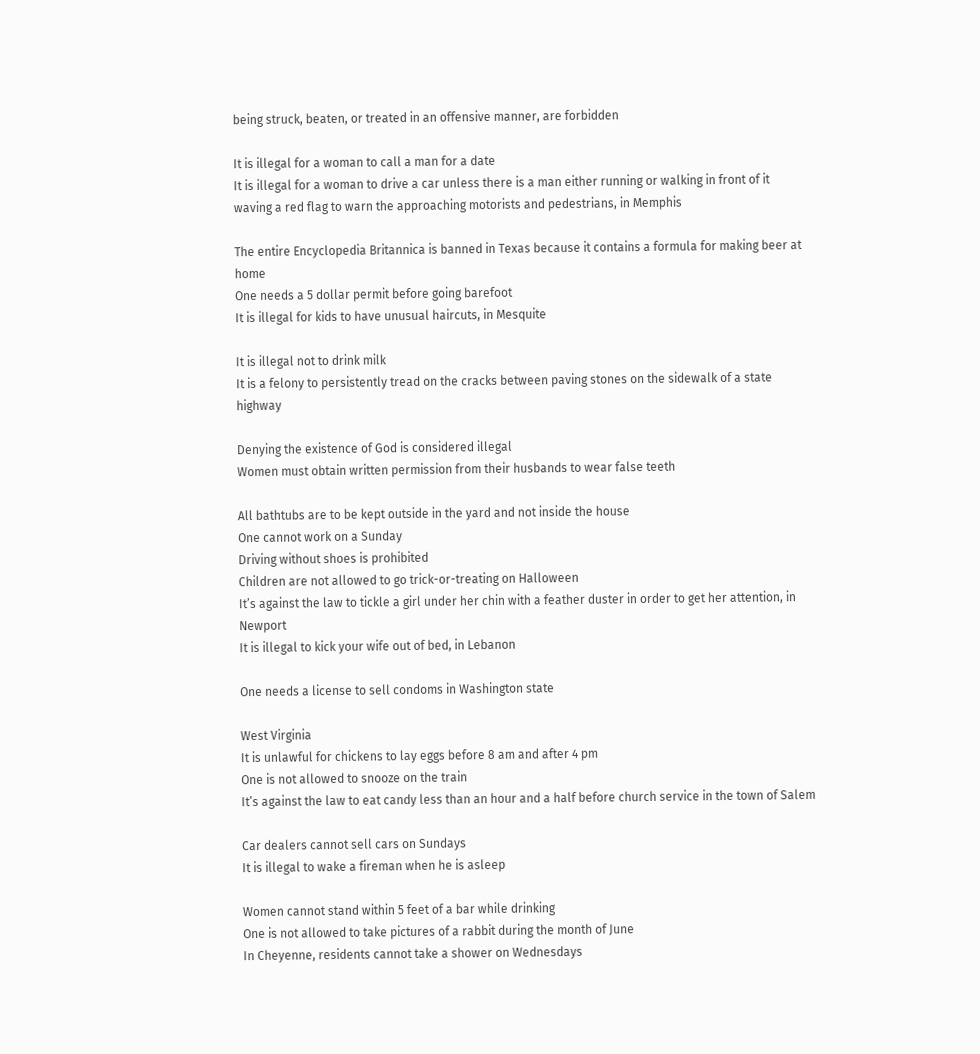being struck, beaten, or treated in an offensive manner, are forbidden

It is illegal for a woman to call a man for a date
It is illegal for a woman to drive a car unless there is a man either running or walking in front of it waving a red flag to warn the approaching motorists and pedestrians, in Memphis

The entire Encyclopedia Britannica is banned in Texas because it contains a formula for making beer at home
One needs a 5 dollar permit before going barefoot
It is illegal for kids to have unusual haircuts, in Mesquite

It is illegal not to drink milk
It is a felony to persistently tread on the cracks between paving stones on the sidewalk of a state highway

Denying the existence of God is considered illegal
Women must obtain written permission from their husbands to wear false teeth

All bathtubs are to be kept outside in the yard and not inside the house
One cannot work on a Sunday
Driving without shoes is prohibited
Children are not allowed to go trick-or-treating on Halloween
It’s against the law to tickle a girl under her chin with a feather duster in order to get her attention, in Newport
It is illegal to kick your wife out of bed, in Lebanon

One needs a license to sell condoms in Washington state

West Virginia
It is unlawful for chickens to lay eggs before 8 am and after 4 pm
One is not allowed to snooze on the train
It’s against the law to eat candy less than an hour and a half before church service in the town of Salem

Car dealers cannot sell cars on Sundays
It is illegal to wake a fireman when he is asleep

Women cannot stand within 5 feet of a bar while drinking
One is not allowed to take pictures of a rabbit during the month of June
In Cheyenne, residents cannot take a shower on Wednesdays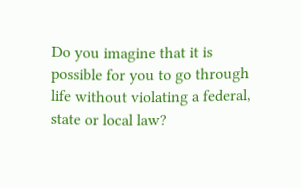Do you imagine that it is possible for you to go through life without violating a federal, state or local law?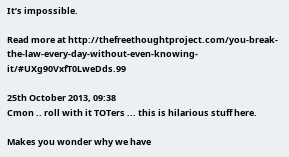It’s impossible.

Read more at http://thefreethoughtproject.com/you-break-the-law-every-day-without-even-knowing-it/#UXg90VxfT0LweDds.99

25th October 2013, 09:38
Cmon .. roll with it TOTers ... this is hilarious stuff here.

Makes you wonder why we have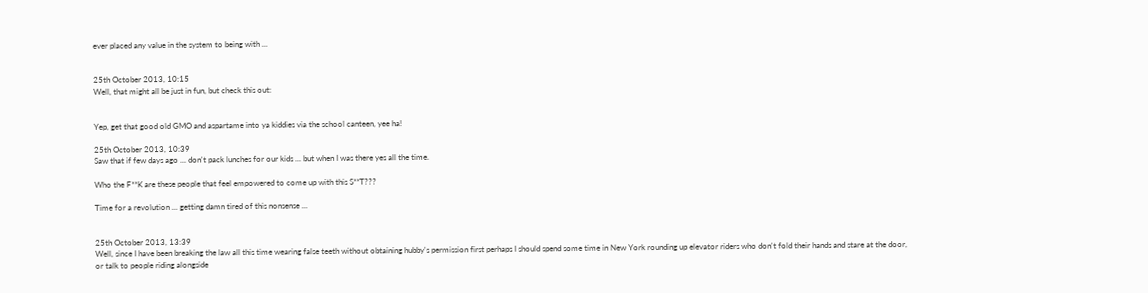ever placed any value in the system to being with ...


25th October 2013, 10:15
Well, that might all be just in fun, but check this out:


Yep, get that good old GMO and aspartame into ya kiddies via the school canteen, yee ha!

25th October 2013, 10:39
Saw that if few days ago ... don't pack lunches for our kids ... but when I was there yes all the time.

Who the F**K are these people that feel empowered to come up with this S**T???

Time for a revolution ... getting damn tired of this nonsense ...


25th October 2013, 13:39
Well, since I have been breaking the law all this time wearing false teeth without obtaining hubby's permission first perhaps I should spend some time in New York rounding up elevator riders who don't fold their hands and stare at the door, or talk to people riding alongside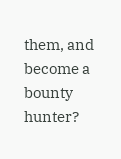them, and become a bounty hunter?